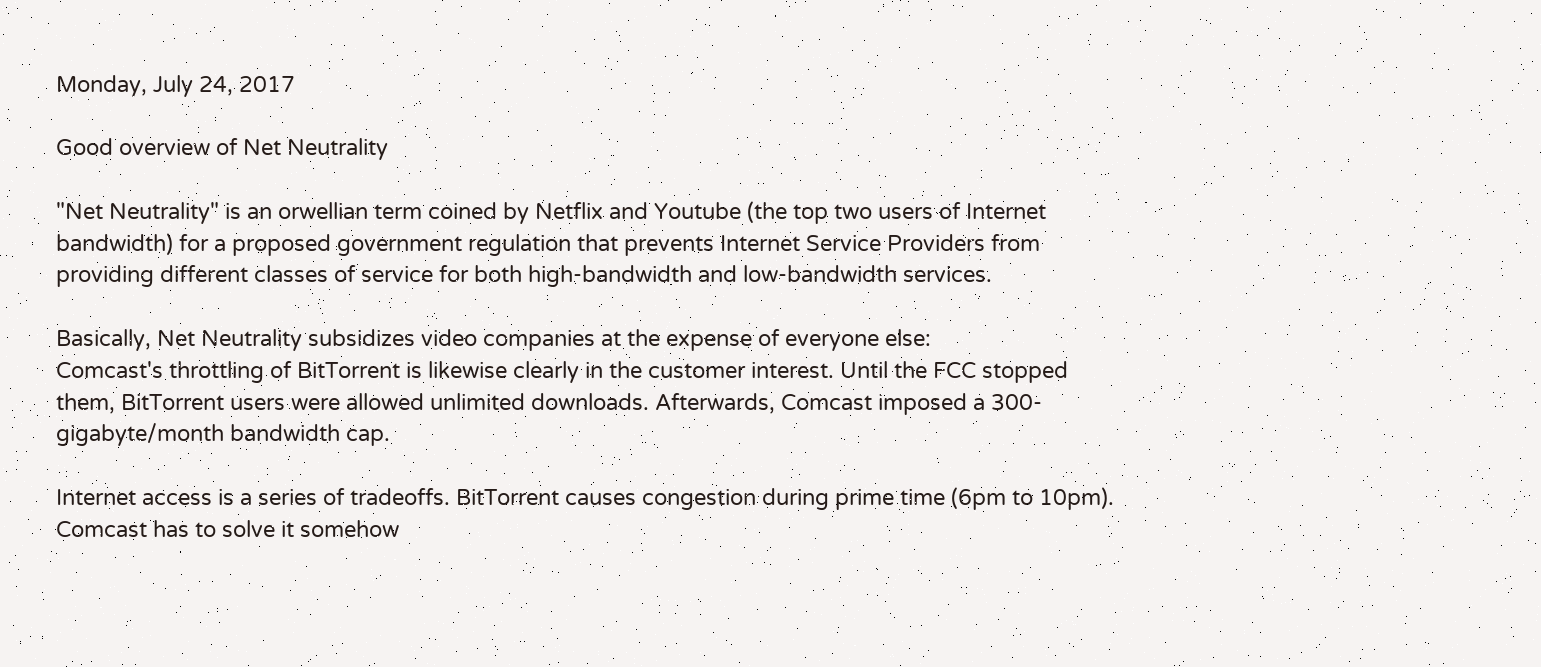Monday, July 24, 2017

Good overview of Net Neutrality

"Net Neutrality" is an orwellian term coined by Netflix and Youtube (the top two users of Internet bandwidth) for a proposed government regulation that prevents Internet Service Providers from providing different classes of service for both high-bandwidth and low-bandwidth services.

Basically, Net Neutrality subsidizes video companies at the expense of everyone else:
Comcast's throttling of BitTorrent is likewise clearly in the customer interest. Until the FCC stopped them, BitTorrent users were allowed unlimited downloads. Afterwards, Comcast imposed a 300-gigabyte/month bandwidth cap.

Internet access is a series of tradeoffs. BitTorrent causes congestion during prime time (6pm to 10pm). Comcast has to solve it somehow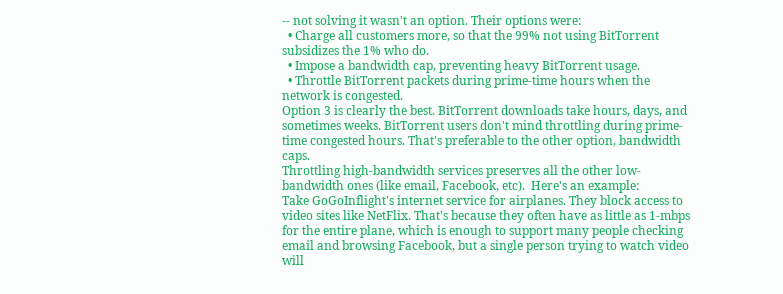-- not solving it wasn't an option. Their options were:
  • Charge all customers more, so that the 99% not using BitTorrent subsidizes the 1% who do.
  • Impose a bandwidth cap, preventing heavy BitTorrent usage.
  • Throttle BitTorrent packets during prime-time hours when the network is congested.
Option 3 is clearly the best. BitTorrent downloads take hours, days, and sometimes weeks. BitTorrent users don't mind throttling during prime-time congested hours. That's preferable to the other option, bandwidth caps.
Throttling high-bandwidth services preserves all the other low-bandwidth ones (like email, Facebook, etc).  Here's an example:
Take GoGoInflight's internet service for airplanes. They block access to video sites like NetFlix. That's because they often have as little as 1-mbps for the entire plane, which is enough to support many people checking email and browsing Facebook, but a single person trying to watch video will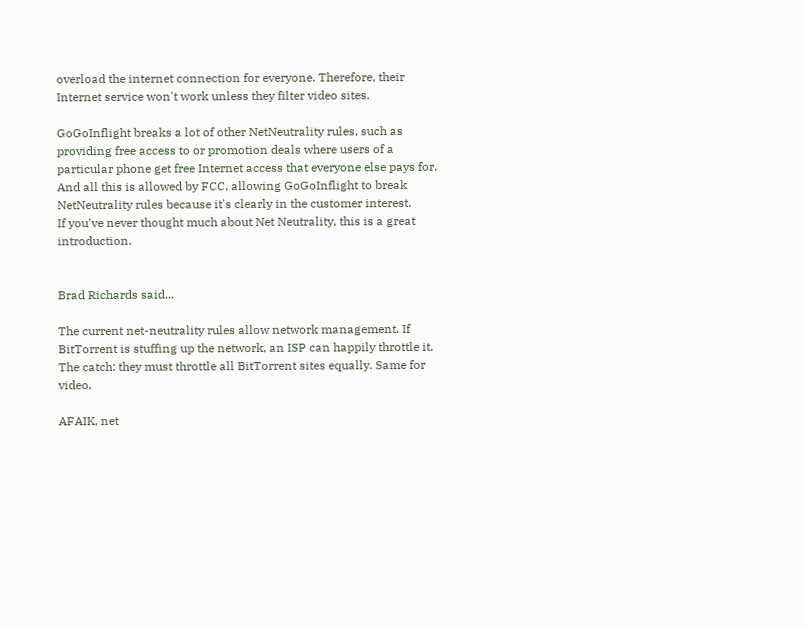overload the internet connection for everyone. Therefore, their Internet service won't work unless they filter video sites.

GoGoInflight breaks a lot of other NetNeutrality rules, such as providing free access to or promotion deals where users of a particular phone get free Internet access that everyone else pays for. And all this is allowed by FCC, allowing GoGoInflight to break NetNeutrality rules because it's clearly in the customer interest.
If you've never thought much about Net Neutrality, this is a great introduction.


Brad Richards said...

The current net-neutrality rules allow network management. If BitTorrent is stuffing up the network, an ISP can happily throttle it. The catch: they must throttle all BitTorrent sites equally. Same for video.

AFAIK, net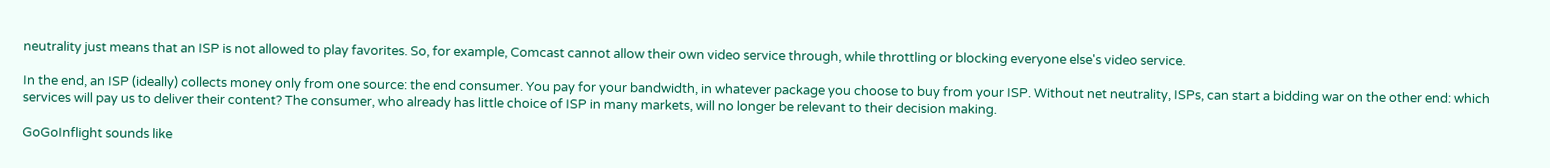neutrality just means that an ISP is not allowed to play favorites. So, for example, Comcast cannot allow their own video service through, while throttling or blocking everyone else's video service.

In the end, an ISP (ideally) collects money only from one source: the end consumer. You pay for your bandwidth, in whatever package you choose to buy from your ISP. Without net neutrality, ISPs, can start a bidding war on the other end: which services will pay us to deliver their content? The consumer, who already has little choice of ISP in many markets, will no longer be relevant to their decision making.

GoGoInflight sounds like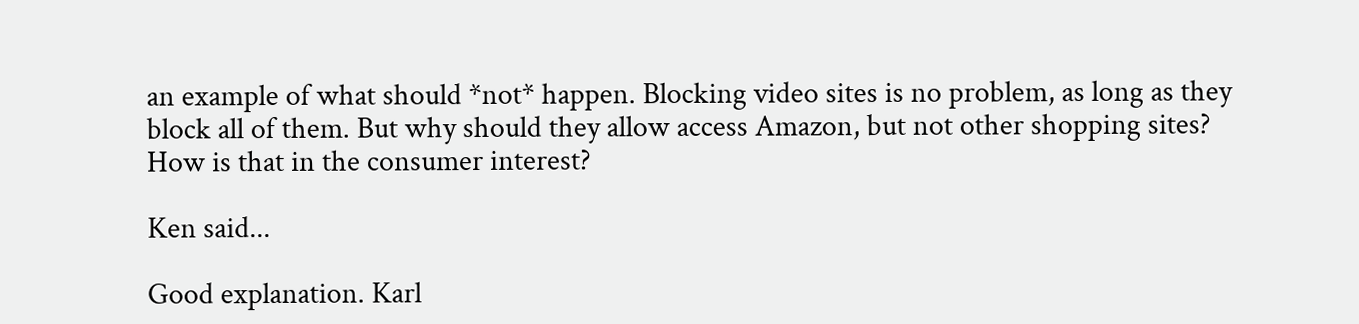an example of what should *not* happen. Blocking video sites is no problem, as long as they block all of them. But why should they allow access Amazon, but not other shopping sites? How is that in the consumer interest?

Ken said...

Good explanation. Karl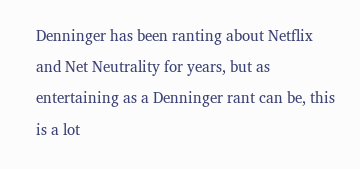Denninger has been ranting about Netflix and Net Neutrality for years, but as entertaining as a Denninger rant can be, this is a lot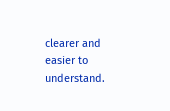clearer and easier to understand.